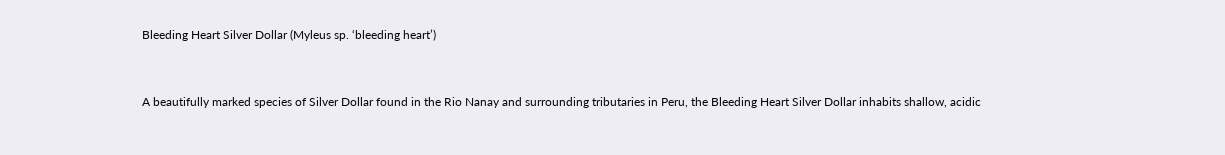Bleeding Heart Silver Dollar (Myleus sp. ‘bleeding heart’)


A beautifully marked species of Silver Dollar found in the Rio Nanay and surrounding tributaries in Peru, the Bleeding Heart Silver Dollar inhabits shallow, acidic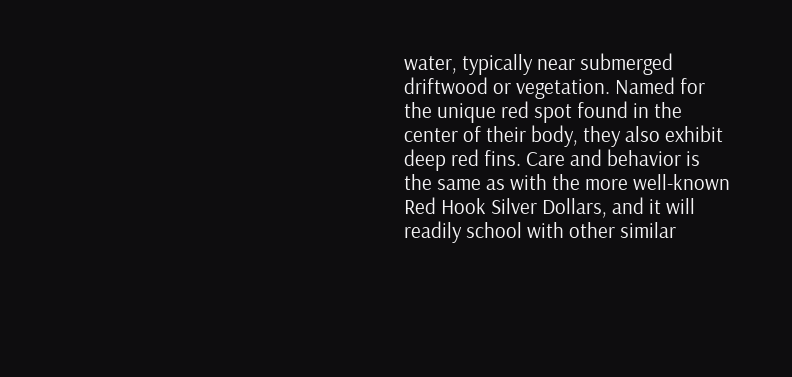water, typically near submerged driftwood or vegetation. Named for the unique red spot found in the center of their body, they also exhibit deep red fins. Care and behavior is the same as with the more well-known Red Hook Silver Dollars, and it will readily school with other similar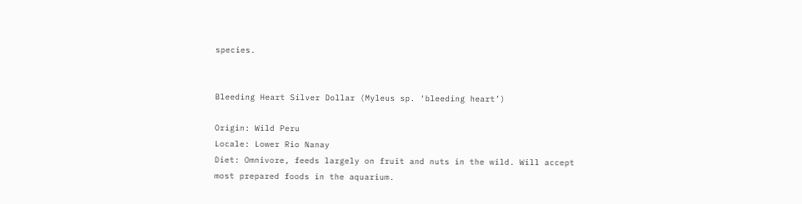species.


Bleeding Heart Silver Dollar (Myleus sp. ‘bleeding heart’)

Origin: Wild Peru
Locale: Lower Rio Nanay
Diet: Omnivore, feeds largely on fruit and nuts in the wild. Will accept most prepared foods in the aquarium.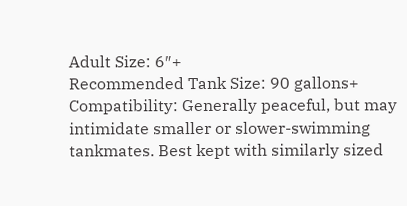Adult Size: 6″+
Recommended Tank Size: 90 gallons+
Compatibility: Generally peaceful, but may intimidate smaller or slower-swimming tankmates. Best kept with similarly sized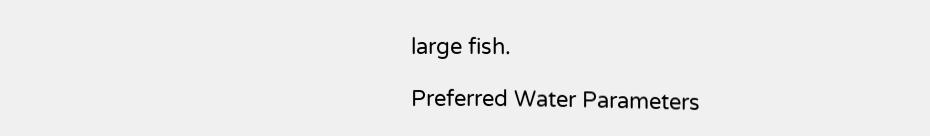large fish.

Preferred Water Parameters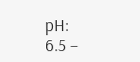pH:                          6.5 –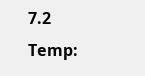7.2
Temp: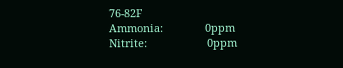76-82F
Ammonia:              0ppm
Nitrite:                    0ppm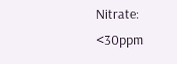Nitrate:                  <30ppm